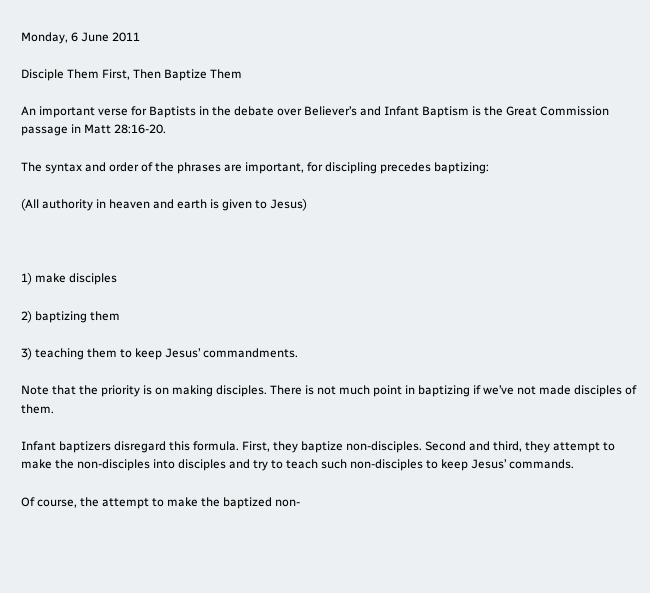Monday, 6 June 2011

Disciple Them First, Then Baptize Them

An important verse for Baptists in the debate over Believer’s and Infant Baptism is the Great Commission passage in Matt 28:16-20.

The syntax and order of the phrases are important, for discipling precedes baptizing:

(All authority in heaven and earth is given to Jesus)



1) make disciples

2) baptizing them

3) teaching them to keep Jesus’ commandments.

Note that the priority is on making disciples. There is not much point in baptizing if we’ve not made disciples of them.

Infant baptizers disregard this formula. First, they baptize non-disciples. Second and third, they attempt to make the non-disciples into disciples and try to teach such non-disciples to keep Jesus’ commands.

Of course, the attempt to make the baptized non-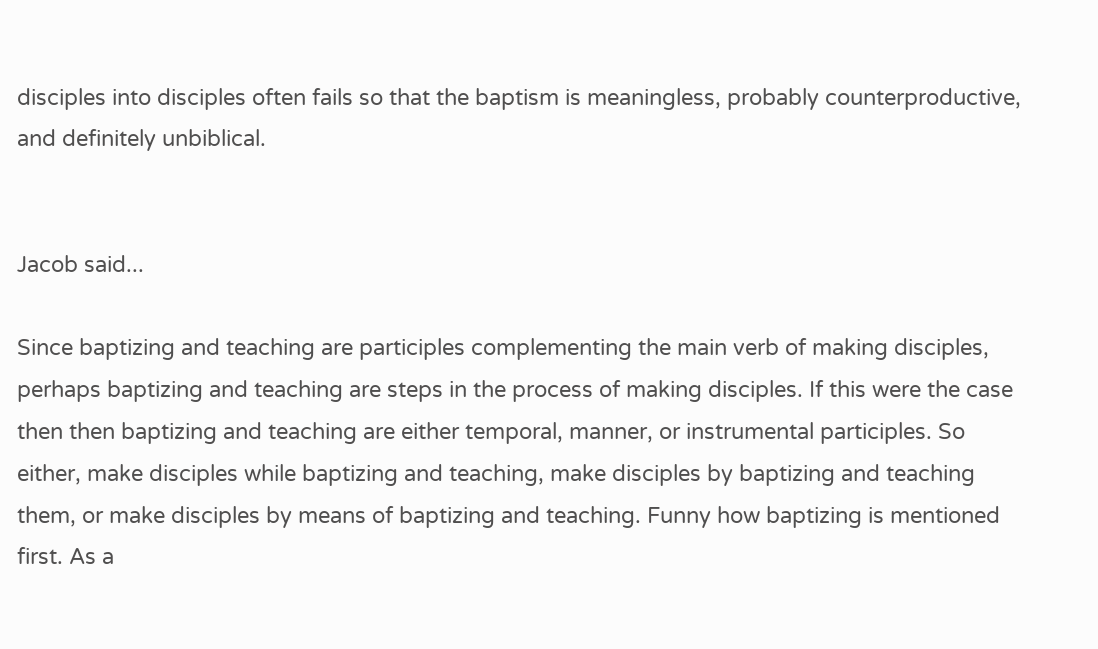disciples into disciples often fails so that the baptism is meaningless, probably counterproductive, and definitely unbiblical.


Jacob said...

Since baptizing and teaching are participles complementing the main verb of making disciples, perhaps baptizing and teaching are steps in the process of making disciples. If this were the case then then baptizing and teaching are either temporal, manner, or instrumental participles. So either, make disciples while baptizing and teaching, make disciples by baptizing and teaching them, or make disciples by means of baptizing and teaching. Funny how baptizing is mentioned first. As a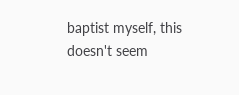baptist myself, this doesn't seem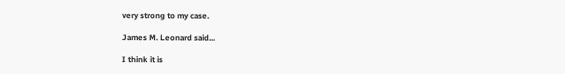very strong to my case.

James M. Leonard said...

I think it is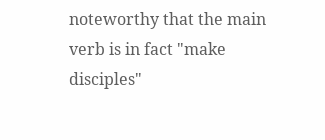noteworthy that the main verb is in fact "make disciples"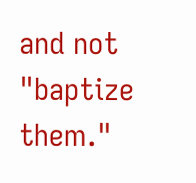and not "baptize them."